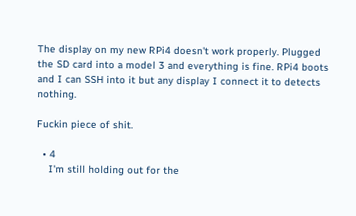The display on my new RPi4 doesn't work properly. Plugged the SD card into a model 3 and everything is fine. RPi4 boots and I can SSH into it but any display I connect it to detects nothing.

Fuckin piece of shit.

  • 4
    I'm still holding out for the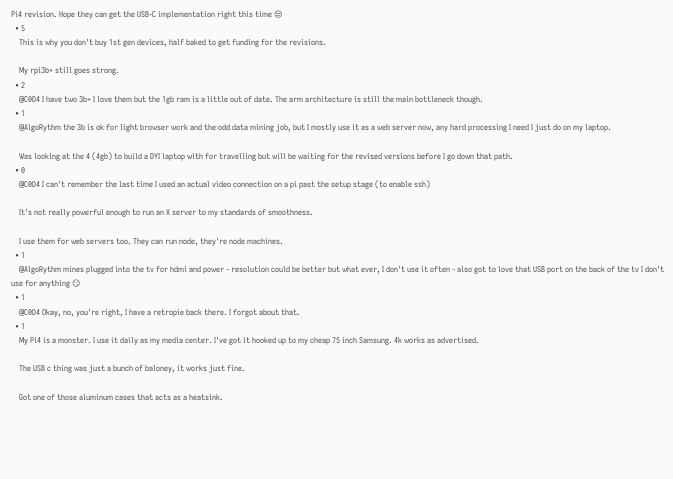Pi4 revision. Hope they can get the USB-C implementation right this time 😒
  • 5
    This is why you don't buy 1st gen devices, half baked to get funding for the revisions.

    My rpi3b+ still goes strong.
  • 2
    @C0D4 I have two 3b+ I love them but the 1gb ram is a little out of date. The arm architecture is still the main bottleneck though.
  • 1
    @AlgoRythm the 3b is ok for light browser work and the odd data mining job, but I mostly use it as a web server now, any hard processing I need I just do on my laptop.

    Was looking at the 4 (4gb) to build a DYI laptop with for travelling but will be waiting for the revised versions before I go down that path.
  • 0
    @C0D4 I can't remember the last time I used an actual video connection on a pi past the setup stage (to enable ssh)

    It's not really powerful enough to run an X server to my standards of smoothness.

    I use them for web servers too. They can run node, they're node machines.
  • 1
    @AlgoRythm mines plugged into the tv for hdmi and power - resolution could be better but what ever, I don't use it often - also got to love that USB port on the back of the tv I don't use for anything 😏
  • 1
    @C0D4 Okay, no, you're right, I have a retropie back there. I forgot about that.
  • 1
    My Pi4 is a monster. I use it daily as my media center. I've got it hooked up to my cheap 75 inch Samsung. 4k works as advertised.

    The USB c thing was just a bunch of baloney, it works just fine.

    Got one of those aluminum cases that acts as a heatsink.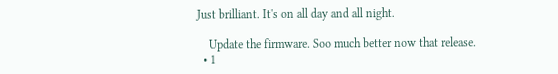Just brilliant. It's on all day and all night.

    Update the firmware. Soo much better now that release.
  • 1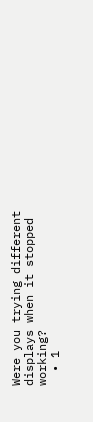Were you trying different displays when it stopped working?
  • 1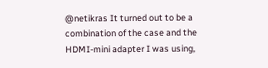@netikras It turned out to be a combination of the case and the HDMI-mini adapter I was using,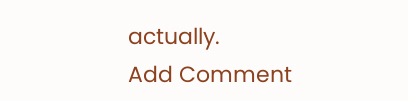actually.
Add Comment